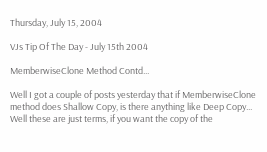Thursday, July 15, 2004

VJs Tip Of The Day - July 15th 2004

MemberwiseClone Method Contd...

Well I got a couple of posts yesterday that if MemberwiseClone method does Shallow Copy, is there anything like Deep Copy... Well these are just terms, if you want the copy of the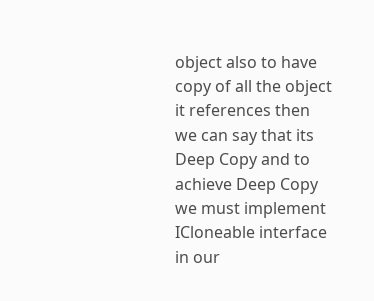object also to have copy of all the object it references then we can say that its Deep Copy and to achieve Deep Copy we must implement ICloneable interface in our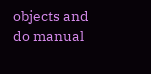objects and do manual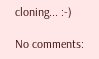cloning... :-)

No comments: